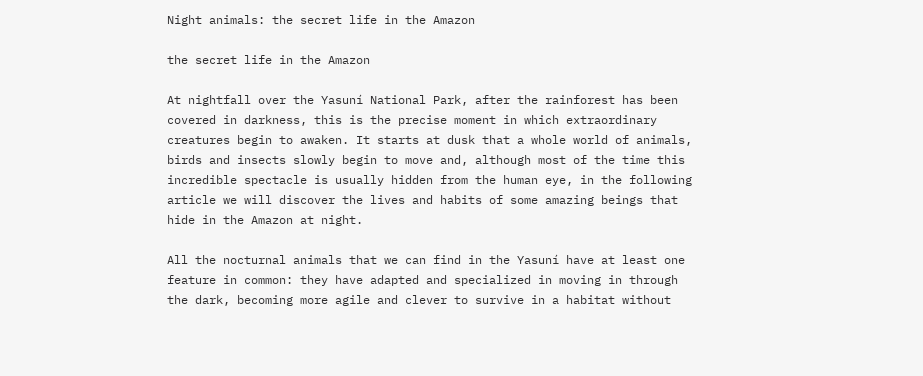Night animals: the secret life in the Amazon

the secret life in the Amazon

At nightfall over the Yasuní National Park, after the rainforest has been covered in darkness, this is the precise moment in which extraordinary creatures begin to awaken. It starts at dusk that a whole world of animals, birds and insects slowly begin to move and, although most of the time this incredible spectacle is usually hidden from the human eye, in the following article we will discover the lives and habits of some amazing beings that hide in the Amazon at night.

All the nocturnal animals that we can find in the Yasuní have at least one feature in common: they have adapted and specialized in moving in through the dark, becoming more agile and clever to survive in a habitat without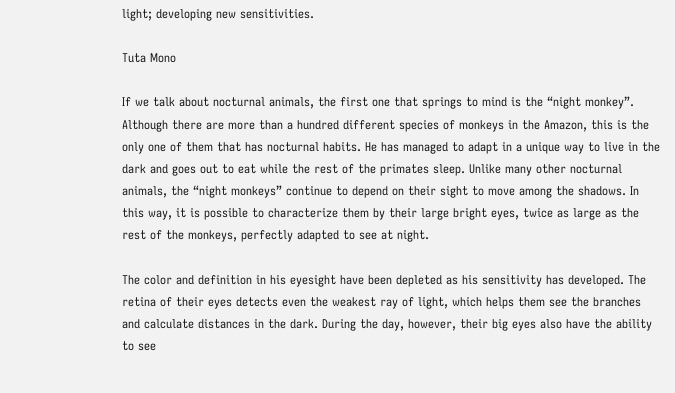light; developing new sensitivities.

Tuta Mono

If we talk about nocturnal animals, the first one that springs to mind is the “night monkey”. Although there are more than a hundred different species of monkeys in the Amazon, this is the only one of them that has nocturnal habits. He has managed to adapt in a unique way to live in the dark and goes out to eat while the rest of the primates sleep. Unlike many other nocturnal animals, the “night monkeys” continue to depend on their sight to move among the shadows. In this way, it is possible to characterize them by their large bright eyes, twice as large as the rest of the monkeys, perfectly adapted to see at night.

The color and definition in his eyesight have been depleted as his sensitivity has developed. The retina of their eyes detects even the weakest ray of light, which helps them see the branches and calculate distances in the dark. During the day, however, their big eyes also have the ability to see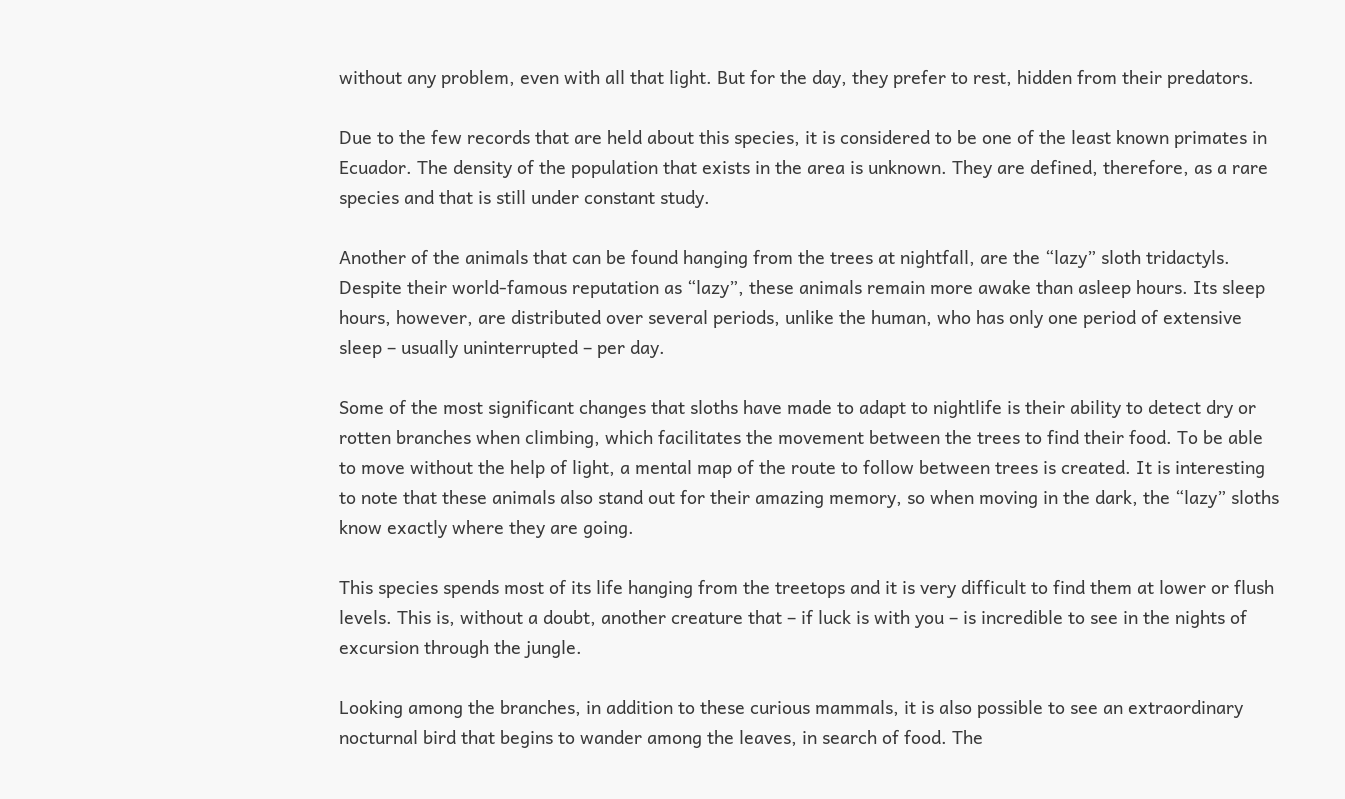without any problem, even with all that light. But for the day, they prefer to rest, hidden from their predators.

Due to the few records that are held about this species, it is considered to be one of the least known primates in Ecuador. The density of the population that exists in the area is unknown. They are defined, therefore, as a rare species and that is still under constant study.

Another of the animals that can be found hanging from the trees at nightfall, are the “lazy” sloth tridactyls. Despite their world-famous reputation as “lazy”, these animals remain more awake than asleep hours. Its sleep hours, however, are distributed over several periods, unlike the human, who has only one period of extensive sleep – usually uninterrupted – per day.

Some of the most significant changes that sloths have made to adapt to nightlife is their ability to detect dry or rotten branches when climbing, which facilitates the movement between the trees to find their food. To be able to move without the help of light, a mental map of the route to follow between trees is created. It is interesting to note that these animals also stand out for their amazing memory, so when moving in the dark, the “lazy” sloths know exactly where they are going.

This species spends most of its life hanging from the treetops and it is very difficult to find them at lower or flush levels. This is, without a doubt, another creature that – if luck is with you – is incredible to see in the nights of excursion through the jungle.

Looking among the branches, in addition to these curious mammals, it is also possible to see an extraordinary nocturnal bird that begins to wander among the leaves, in search of food. The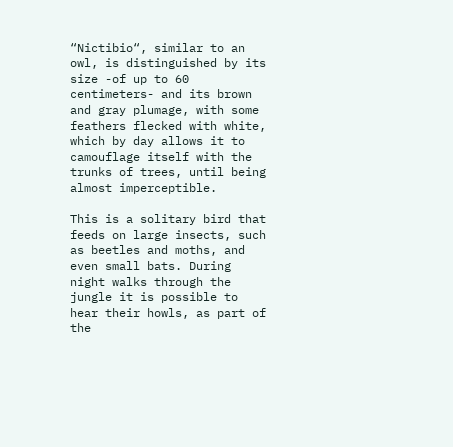“Nictibio“, similar to an owl, is distinguished by its size -of up to 60 centimeters- and its brown and gray plumage, with some feathers flecked with white, which by day allows it to camouflage itself with the trunks of trees, until being almost imperceptible.

This is a solitary bird that feeds on large insects, such as beetles and moths, and even small bats. During night walks through the jungle it is possible to hear their howls, as part of the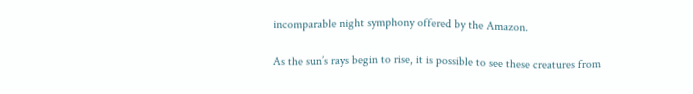incomparable night symphony offered by the Amazon.

As the sun’s rays begin to rise, it is possible to see these creatures from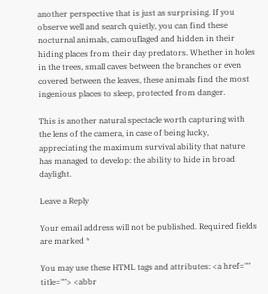another perspective that is just as surprising. If you observe well and search quietly, you can find these nocturnal animals, camouflaged and hidden in their hiding places from their day predators. Whether in holes in the trees, small caves between the branches or even covered between the leaves, these animals find the most ingenious places to sleep, protected from danger.

This is another natural spectacle worth capturing with the lens of the camera, in case of being lucky, appreciating the maximum survival ability that nature has managed to develop: the ability to hide in broad daylight.

Leave a Reply

Your email address will not be published. Required fields are marked *

You may use these HTML tags and attributes: <a href="" title=""> <abbr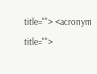title=""> <acronym title="">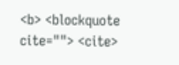<b> <blockquote cite=""> <cite>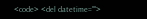<code> <del datetime="">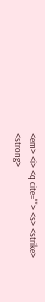<em> <i> <q cite=""> <s> <strike> <strong>